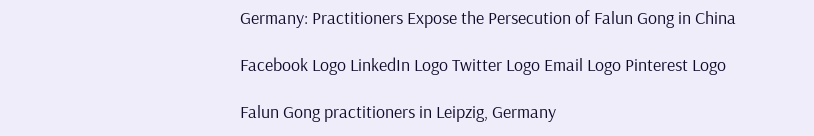Germany: Practitioners Expose the Persecution of Falun Gong in China

Facebook Logo LinkedIn Logo Twitter Logo Email Logo Pinterest Logo

Falun Gong practitioners in Leipzig, Germany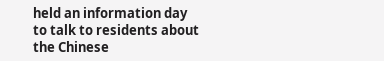held an information day to talk to residents about the Chinese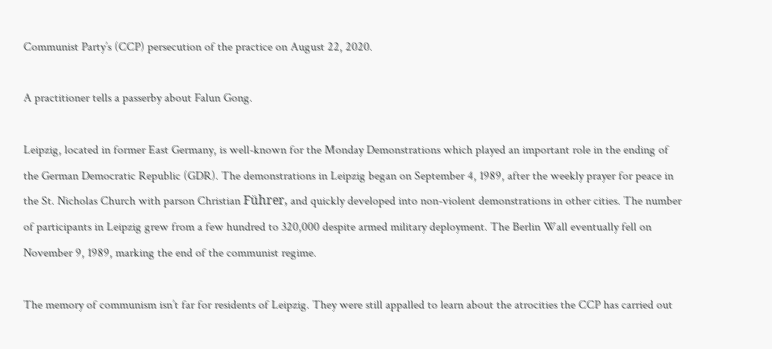Communist Party’s (CCP) persecution of the practice on August 22, 2020.

A practitioner tells a passerby about Falun Gong.

Leipzig, located in former East Germany, is well-known for the Monday Demonstrations which played an important role in the ending of the German Democratic Republic (GDR). The demonstrations in Leipzig began on September 4, 1989, after the weekly prayer for peace in the St. Nicholas Church with parson Christian Führer, and quickly developed into non-violent demonstrations in other cities. The number of participants in Leipzig grew from a few hundred to 320,000 despite armed military deployment. The Berlin Wall eventually fell on November 9, 1989, marking the end of the communist regime.

The memory of communism isn’t far for residents of Leipzig. They were still appalled to learn about the atrocities the CCP has carried out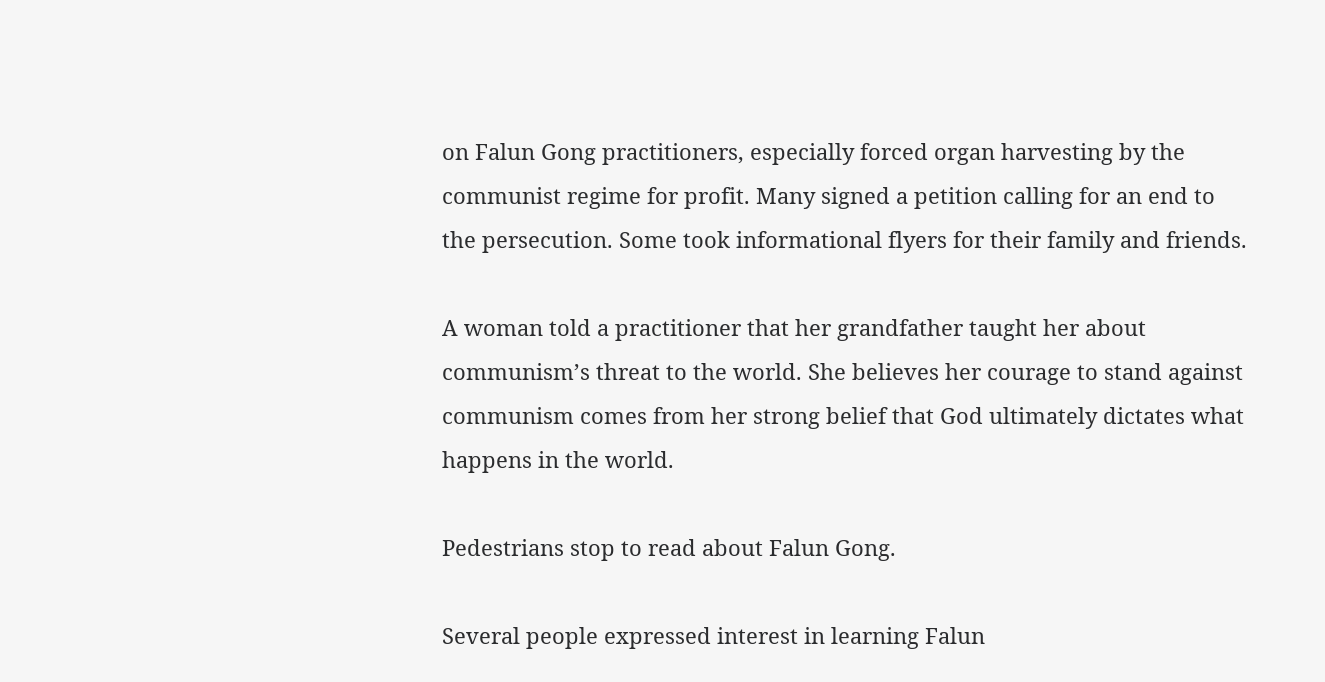on Falun Gong practitioners, especially forced organ harvesting by the communist regime for profit. Many signed a petition calling for an end to the persecution. Some took informational flyers for their family and friends.

A woman told a practitioner that her grandfather taught her about communism’s threat to the world. She believes her courage to stand against communism comes from her strong belief that God ultimately dictates what happens in the world.

Pedestrians stop to read about Falun Gong.

Several people expressed interest in learning Falun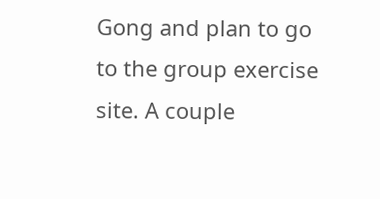Gong and plan to go to the group exercise site. A couple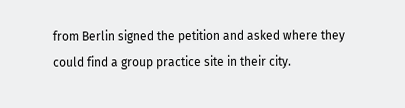from Berlin signed the petition and asked where they could find a group practice site in their city.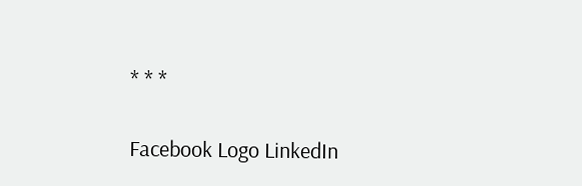* * *

Facebook Logo LinkedIn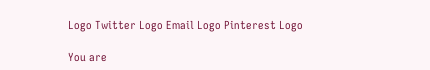Logo Twitter Logo Email Logo Pinterest Logo

You are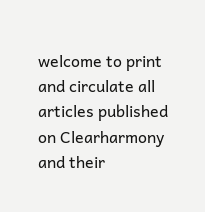welcome to print and circulate all articles published on Clearharmony and their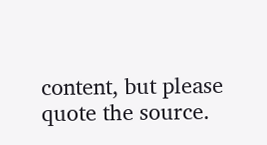content, but please quote the source.